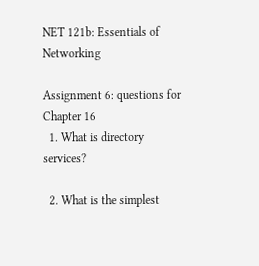NET 121b: Essentials of Networking

Assignment 6: questions for Chapter 16
  1. What is directory services?

  2. What is the simplest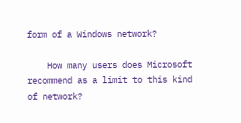form of a Windows network?

    How many users does Microsoft recommend as a limit to this kind of network?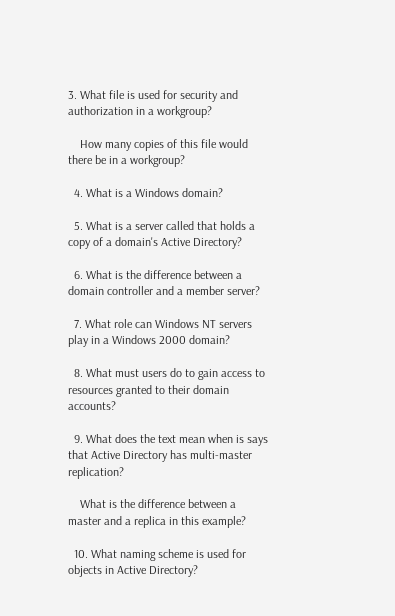3. What file is used for security and authorization in a workgroup?

    How many copies of this file would there be in a workgroup?

  4. What is a Windows domain?

  5. What is a server called that holds a copy of a domain's Active Directory?

  6. What is the difference between a domain controller and a member server?

  7. What role can Windows NT servers play in a Windows 2000 domain?

  8. What must users do to gain access to resources granted to their domain accounts?

  9. What does the text mean when is says that Active Directory has multi-master replication?

    What is the difference between a master and a replica in this example?

  10. What naming scheme is used for objects in Active Directory?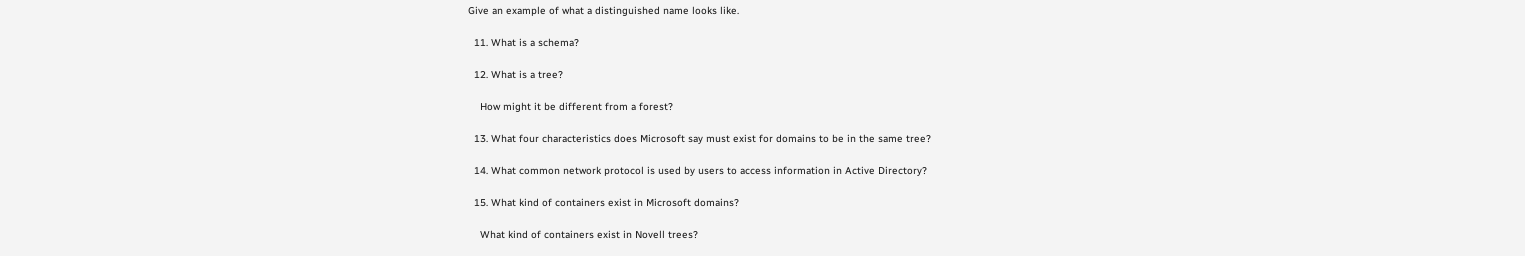Give an example of what a distinguished name looks like.

  11. What is a schema?

  12. What is a tree?

    How might it be different from a forest?

  13. What four characteristics does Microsoft say must exist for domains to be in the same tree?

  14. What common network protocol is used by users to access information in Active Directory?

  15. What kind of containers exist in Microsoft domains?

    What kind of containers exist in Novell trees?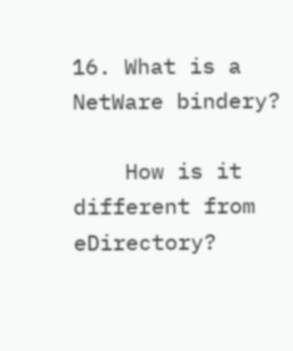16. What is a NetWare bindery?

    How is it different from eDirectory?